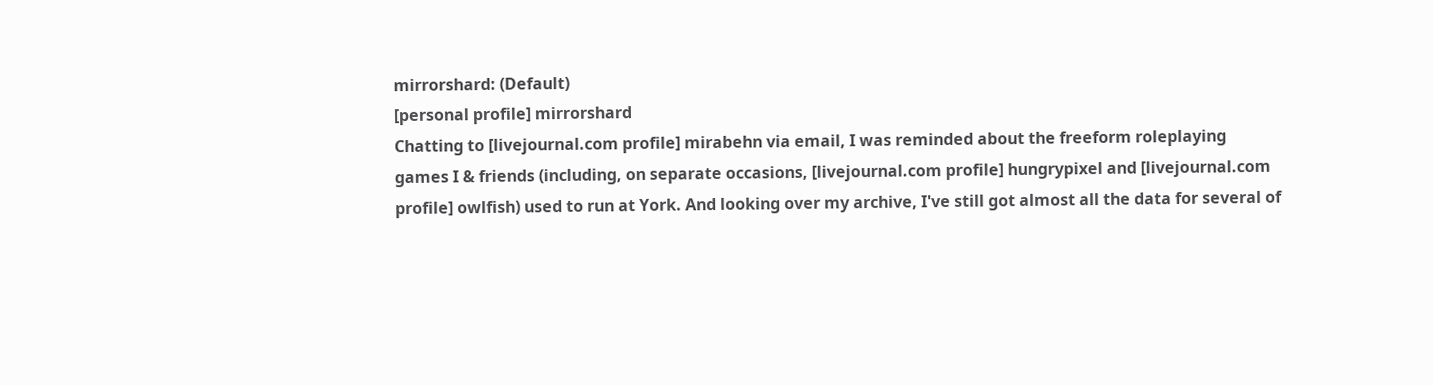mirrorshard: (Default)
[personal profile] mirrorshard
Chatting to [livejournal.com profile] mirabehn via email, I was reminded about the freeform roleplaying games I & friends (including, on separate occasions, [livejournal.com profile] hungrypixel and [livejournal.com profile] owlfish) used to run at York. And looking over my archive, I've still got almost all the data for several of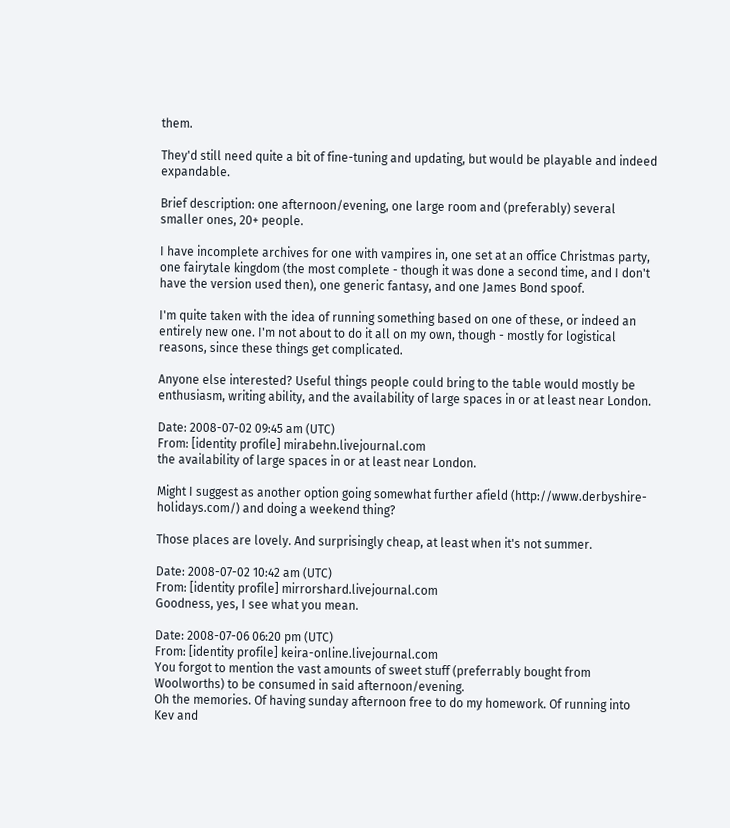them.

They'd still need quite a bit of fine-tuning and updating, but would be playable and indeed expandable.

Brief description: one afternoon/evening, one large room and (preferably) several smaller ones, 20+ people.

I have incomplete archives for one with vampires in, one set at an office Christmas party, one fairytale kingdom (the most complete - though it was done a second time, and I don't have the version used then), one generic fantasy, and one James Bond spoof.

I'm quite taken with the idea of running something based on one of these, or indeed an entirely new one. I'm not about to do it all on my own, though - mostly for logistical reasons, since these things get complicated.

Anyone else interested? Useful things people could bring to the table would mostly be enthusiasm, writing ability, and the availability of large spaces in or at least near London.

Date: 2008-07-02 09:45 am (UTC)
From: [identity profile] mirabehn.livejournal.com
the availability of large spaces in or at least near London.

Might I suggest as another option going somewhat further afield (http://www.derbyshire-holidays.com/) and doing a weekend thing?

Those places are lovely. And surprisingly cheap, at least when it's not summer.

Date: 2008-07-02 10:42 am (UTC)
From: [identity profile] mirrorshard.livejournal.com
Goodness, yes, I see what you mean.

Date: 2008-07-06 06:20 pm (UTC)
From: [identity profile] keira-online.livejournal.com
You forgot to mention the vast amounts of sweet stuff (preferrably bought from Woolworths) to be consumed in said afternoon/evening.
Oh the memories. Of having sunday afternoon free to do my homework. Of running into Kev and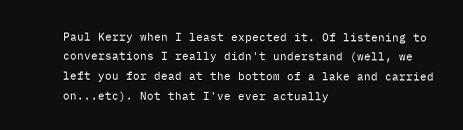Paul Kerry when I least expected it. Of listening to conversations I really didn't understand (well, we left you for dead at the bottom of a lake and carried on...etc). Not that I've ever actually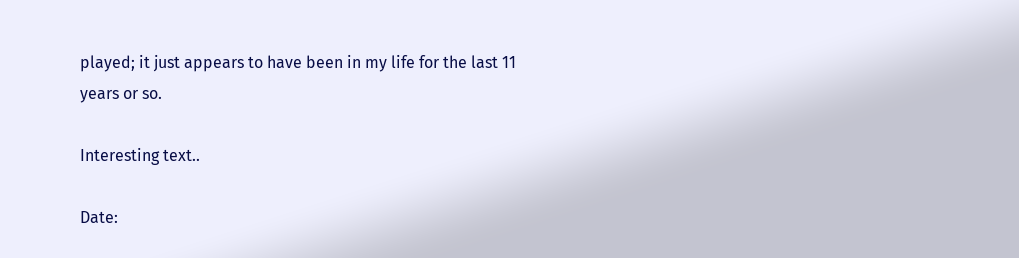played; it just appears to have been in my life for the last 11 years or so.

Interesting text..

Date: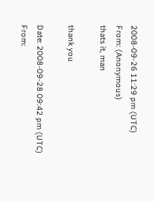2008-09-26 11:29 pm (UTC)
From: (Anonymous)
thats it, man

thank you

Date: 2008-09-28 09:42 pm (UTC)
From: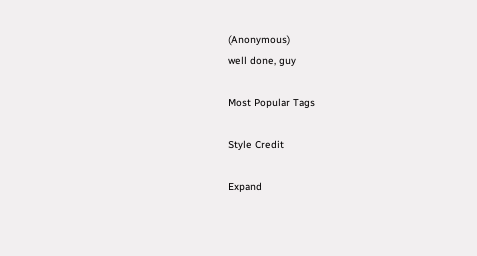(Anonymous)
well done, guy

Most Popular Tags

Style Credit

Expand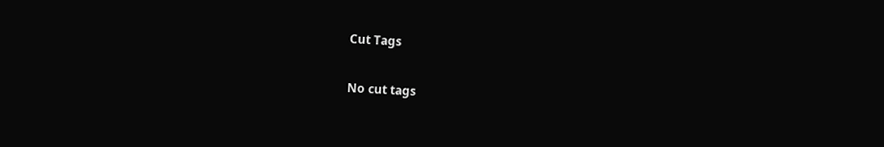Cut Tags

No cut tags